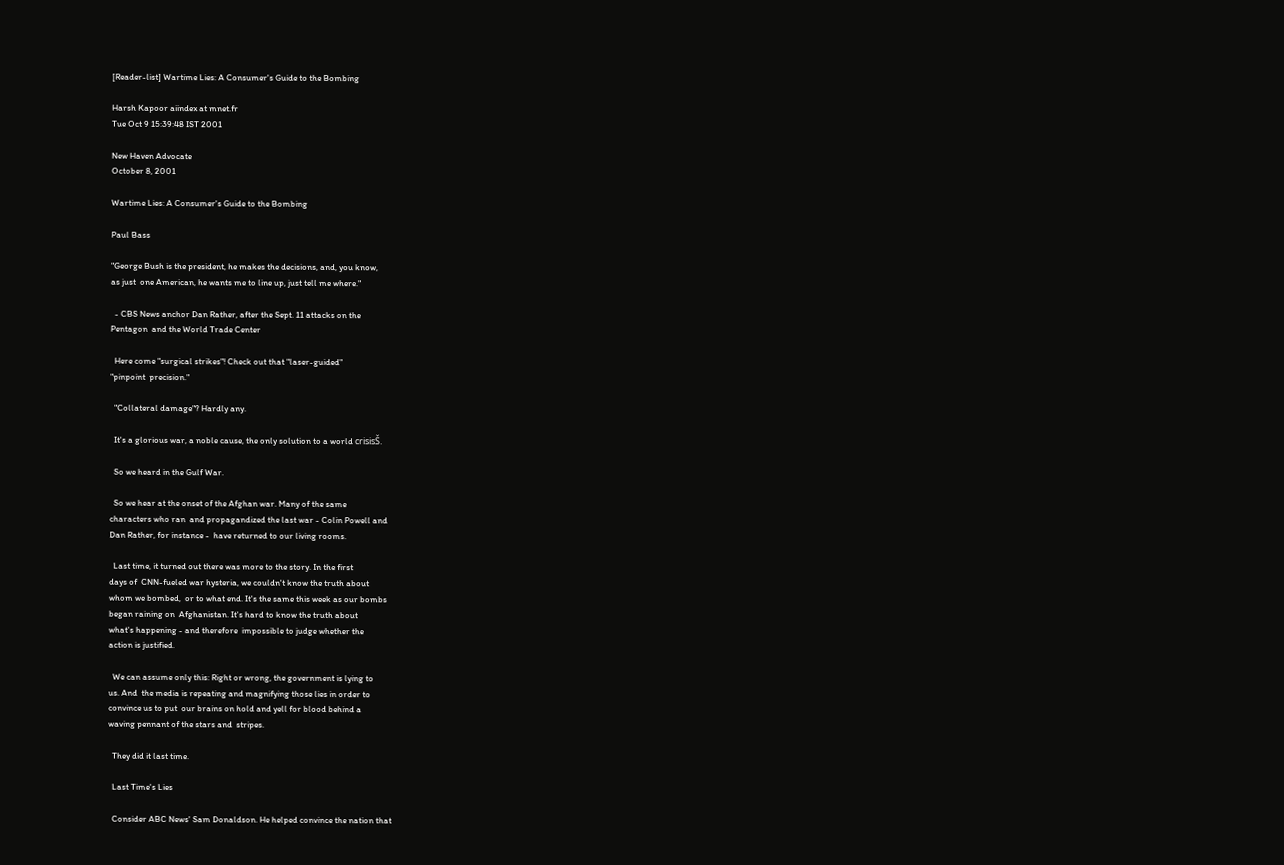[Reader-list] Wartime Lies: A Consumer's Guide to the Bombing

Harsh Kapoor aiindex at mnet.fr
Tue Oct 9 15:39:48 IST 2001

New Haven Advocate
October 8, 2001

Wartime Lies: A Consumer's Guide to the Bombing

Paul Bass

"George Bush is the president, he makes the decisions, and, you know,
as just  one American, he wants me to line up, just tell me where."

  - CBS News anchor Dan Rather, after the Sept. 11 attacks on the
Pentagon  and the World Trade Center

  Here come "surgical strikes"! Check out that "laser-guided"
"pinpoint  precision."

  "Collateral damage"? Hardly any.

  It's a glorious war, a noble cause, the only solution to a world crisisŠ.

  So we heard in the Gulf War.

  So we hear at the onset of the Afghan war. Many of the same
characters who ran  and propagandized the last war - Colin Powell and
Dan Rather, for instance -  have returned to our living rooms.

  Last time, it turned out there was more to the story. In the first
days of  CNN-fueled war hysteria, we couldn't know the truth about
whom we bombed,  or to what end. It's the same this week as our bombs
began raining on  Afghanistan. It's hard to know the truth about
what's happening - and therefore  impossible to judge whether the
action is justified.

  We can assume only this: Right or wrong, the government is lying to
us. And  the media is repeating and magnifying those lies in order to
convince us to put  our brains on hold and yell for blood behind a
waving pennant of the stars and  stripes.

  They did it last time.

  Last Time's Lies

  Consider ABC News' Sam Donaldson. He helped convince the nation that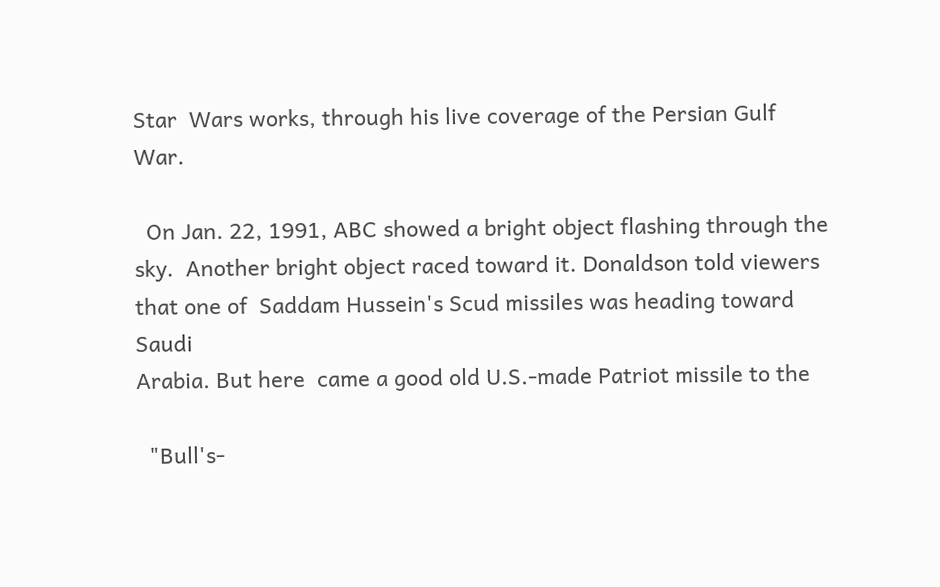Star  Wars works, through his live coverage of the Persian Gulf War.

  On Jan. 22, 1991, ABC showed a bright object flashing through the
sky.  Another bright object raced toward it. Donaldson told viewers
that one of  Saddam Hussein's Scud missiles was heading toward Saudi
Arabia. But here  came a good old U.S.-made Patriot missile to the

  "Bull's-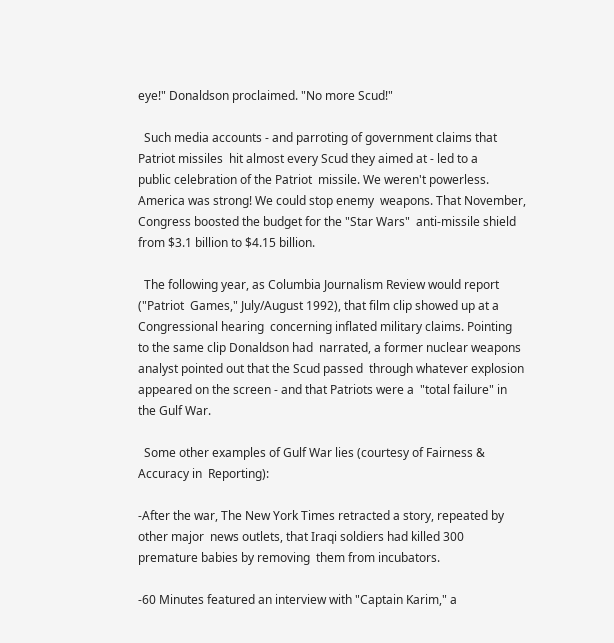eye!" Donaldson proclaimed. "No more Scud!"

  Such media accounts - and parroting of government claims that
Patriot missiles  hit almost every Scud they aimed at - led to a
public celebration of the Patriot  missile. We weren't powerless.
America was strong! We could stop enemy  weapons. That November,
Congress boosted the budget for the "Star Wars"  anti-missile shield
from $3.1 billion to $4.15 billion.

  The following year, as Columbia Journalism Review would report
("Patriot  Games," July/August 1992), that film clip showed up at a
Congressional hearing  concerning inflated military claims. Pointing
to the same clip Donaldson had  narrated, a former nuclear weapons
analyst pointed out that the Scud passed  through whatever explosion
appeared on the screen - and that Patriots were a  "total failure" in
the Gulf War.

  Some other examples of Gulf War lies (courtesy of Fairness &
Accuracy in  Reporting):

-After the war, The New York Times retracted a story, repeated by
other major  news outlets, that Iraqi soldiers had killed 300
premature babies by removing  them from incubators.

-60 Minutes featured an interview with "Captain Karim," a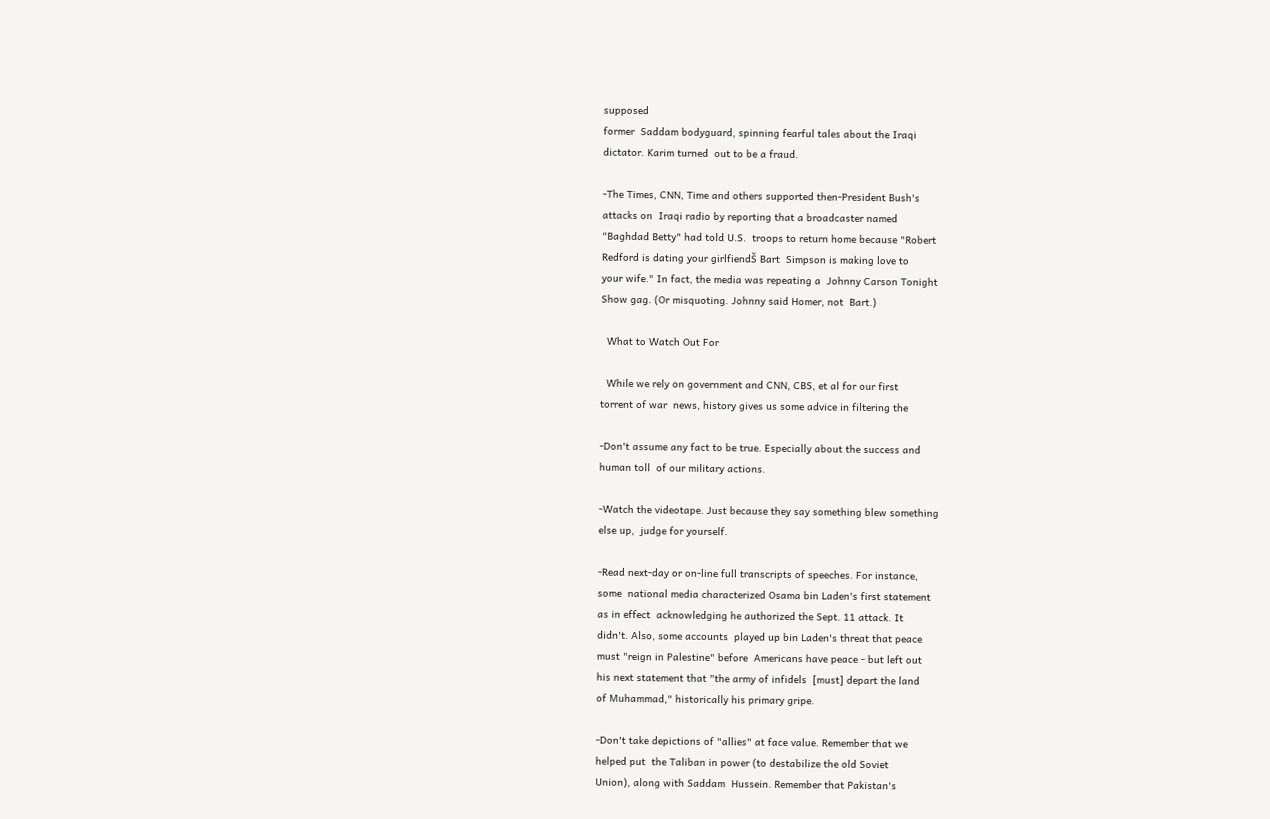supposed
former  Saddam bodyguard, spinning fearful tales about the Iraqi
dictator. Karim turned  out to be a fraud.

-The Times, CNN, Time and others supported then-President Bush's
attacks on  Iraqi radio by reporting that a broadcaster named
"Baghdad Betty" had told U.S.  troops to return home because "Robert
Redford is dating your girlfiendŠ Bart  Simpson is making love to
your wife." In fact, the media was repeating a  Johnny Carson Tonight
Show gag. (Or misquoting. Johnny said Homer, not  Bart.)

  What to Watch Out For

  While we rely on government and CNN, CBS, et al for our first
torrent of war  news, history gives us some advice in filtering the

-Don't assume any fact to be true. Especially about the success and
human toll  of our military actions.

-Watch the videotape. Just because they say something blew something
else up,  judge for yourself.

-Read next-day or on-line full transcripts of speeches. For instance,
some  national media characterized Osama bin Laden's first statement
as in effect  acknowledging he authorized the Sept. 11 attack. It
didn't. Also, some accounts  played up bin Laden's threat that peace
must "reign in Palestine" before  Americans have peace - but left out
his next statement that "the army of infidels  [must] depart the land
of Muhammad," historically his primary gripe.

-Don't take depictions of "allies" at face value. Remember that we
helped put  the Taliban in power (to destabilize the old Soviet
Union), along with Saddam  Hussein. Remember that Pakistan's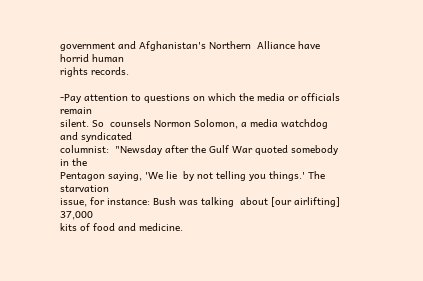government and Afghanistan's Northern  Alliance have horrid human
rights records.

-Pay attention to questions on which the media or officials remain
silent. So  counsels Normon Solomon, a media watchdog and syndicated
columnist:  "Newsday after the Gulf War quoted somebody in the
Pentagon saying, 'We lie  by not telling you things.' The starvation
issue, for instance: Bush was talking  about [our airlifting] 37,000
kits of food and medicine.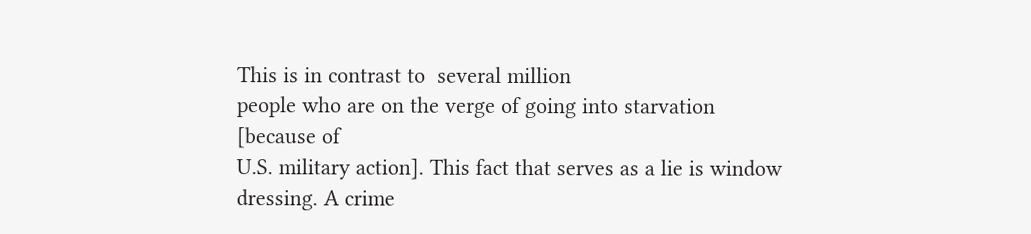This is in contrast to  several million
people who are on the verge of going into starvation [because of
U.S. military action]. This fact that serves as a lie is window
dressing. A crime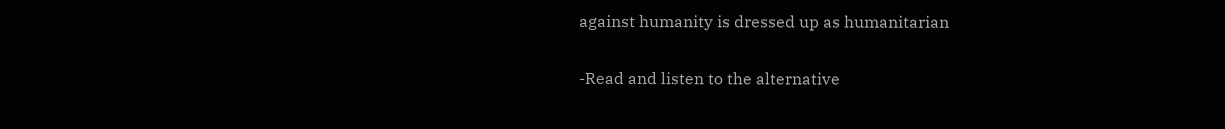against humanity is dressed up as humanitarian

-Read and listen to the alternative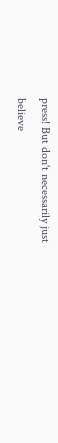press! But don't necessarily just
believe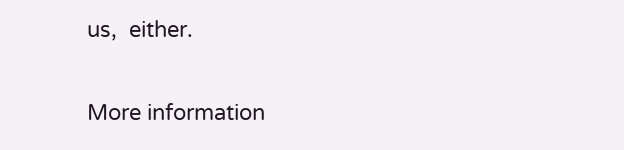us,  either.

More information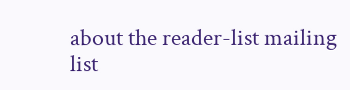about the reader-list mailing list